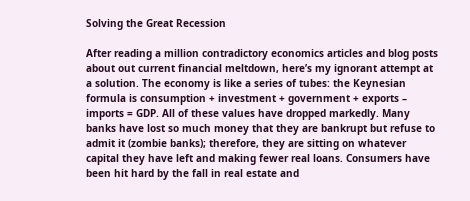Solving the Great Recession

After reading a million contradictory economics articles and blog posts about out current financial meltdown, here’s my ignorant attempt at a solution. The economy is like a series of tubes: the Keynesian formula is consumption + investment + government + exports – imports = GDP. All of these values have dropped markedly. Many banks have lost so much money that they are bankrupt but refuse to admit it (zombie banks); therefore, they are sitting on whatever capital they have left and making fewer real loans. Consumers have been hit hard by the fall in real estate and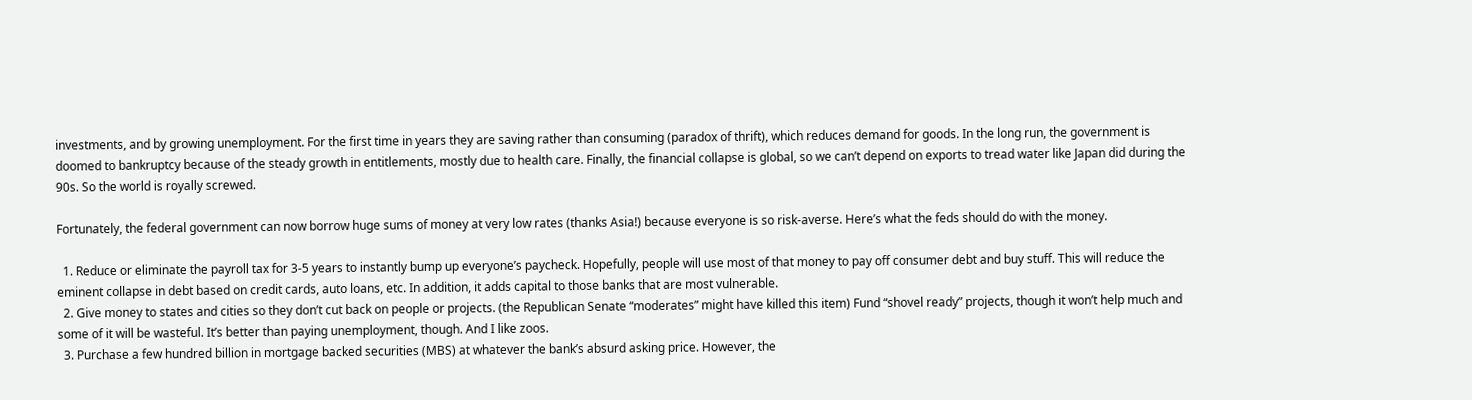investments, and by growing unemployment. For the first time in years they are saving rather than consuming (paradox of thrift), which reduces demand for goods. In the long run, the government is doomed to bankruptcy because of the steady growth in entitlements, mostly due to health care. Finally, the financial collapse is global, so we can’t depend on exports to tread water like Japan did during the 90s. So the world is royally screwed.

Fortunately, the federal government can now borrow huge sums of money at very low rates (thanks Asia!) because everyone is so risk-averse. Here’s what the feds should do with the money.

  1. Reduce or eliminate the payroll tax for 3-5 years to instantly bump up everyone’s paycheck. Hopefully, people will use most of that money to pay off consumer debt and buy stuff. This will reduce the eminent collapse in debt based on credit cards, auto loans, etc. In addition, it adds capital to those banks that are most vulnerable.
  2. Give money to states and cities so they don’t cut back on people or projects. (the Republican Senate “moderates” might have killed this item) Fund “shovel ready” projects, though it won’t help much and some of it will be wasteful. It’s better than paying unemployment, though. And I like zoos.
  3. Purchase a few hundred billion in mortgage backed securities (MBS) at whatever the bank’s absurd asking price. However, the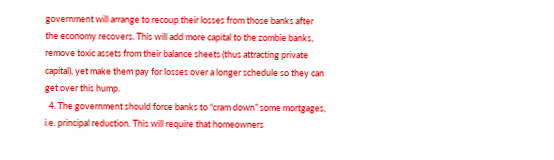government will arrange to recoup their losses from those banks after the economy recovers. This will add more capital to the zombie banks, remove toxic assets from their balance sheets (thus attracting private capital), yet make them pay for losses over a longer schedule so they can get over this hump.
  4. The government should force banks to “cram down” some mortgages, i.e. principal reduction. This will require that homeowners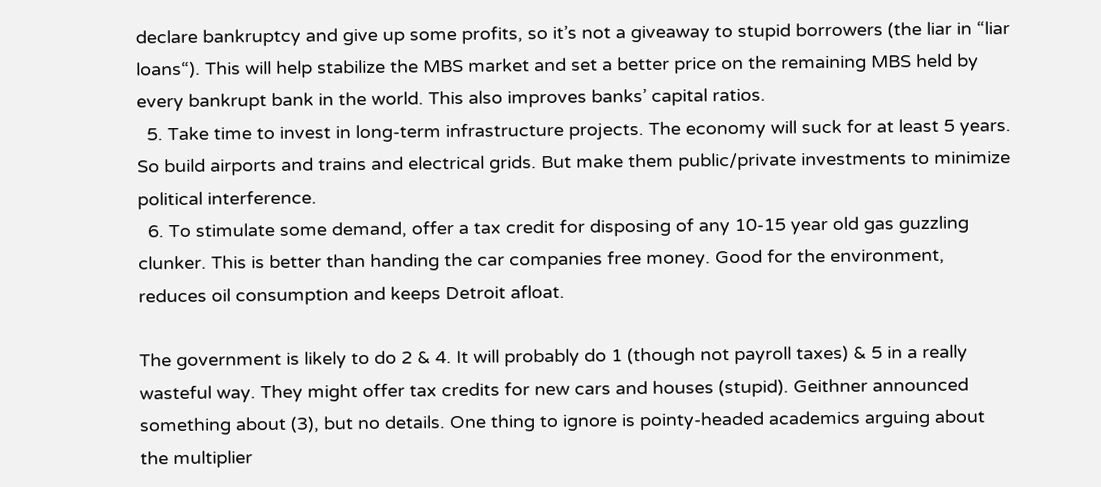declare bankruptcy and give up some profits, so it’s not a giveaway to stupid borrowers (the liar in “liar loans“). This will help stabilize the MBS market and set a better price on the remaining MBS held by every bankrupt bank in the world. This also improves banks’ capital ratios.
  5. Take time to invest in long-term infrastructure projects. The economy will suck for at least 5 years. So build airports and trains and electrical grids. But make them public/private investments to minimize political interference.
  6. To stimulate some demand, offer a tax credit for disposing of any 10-15 year old gas guzzling clunker. This is better than handing the car companies free money. Good for the environment, reduces oil consumption and keeps Detroit afloat.

The government is likely to do 2 & 4. It will probably do 1 (though not payroll taxes) & 5 in a really wasteful way. They might offer tax credits for new cars and houses (stupid). Geithner announced something about (3), but no details. One thing to ignore is pointy-headed academics arguing about the multiplier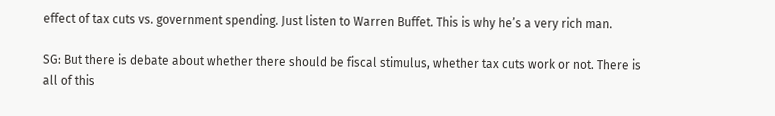effect of tax cuts vs. government spending. Just listen to Warren Buffet. This is why he’s a very rich man.

SG: But there is debate about whether there should be fiscal stimulus, whether tax cuts work or not. There is all of this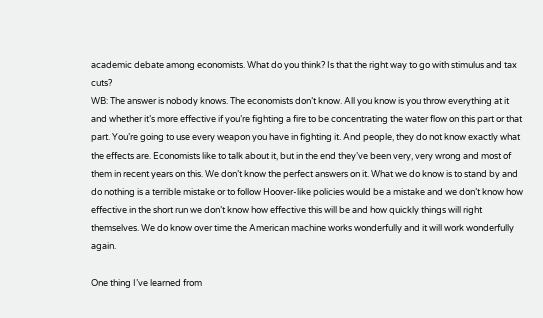academic debate among economists. What do you think? Is that the right way to go with stimulus and tax cuts?
WB: The answer is nobody knows. The economists don’t know. All you know is you throw everything at it and whether it’s more effective if you’re fighting a fire to be concentrating the water flow on this part or that part. You’re going to use every weapon you have in fighting it. And people, they do not know exactly what the effects are. Economists like to talk about it, but in the end they’ve been very, very wrong and most of them in recent years on this. We don’t know the perfect answers on it. What we do know is to stand by and do nothing is a terrible mistake or to follow Hoover-like policies would be a mistake and we don’t know how effective in the short run we don’t know how effective this will be and how quickly things will right themselves. We do know over time the American machine works wonderfully and it will work wonderfully again.

One thing I’ve learned from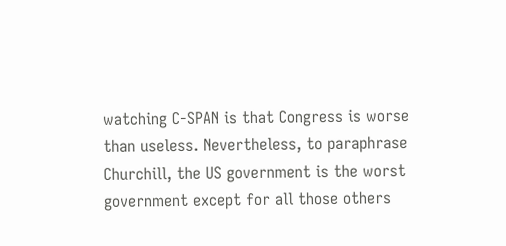watching C-SPAN is that Congress is worse than useless. Nevertheless, to paraphrase Churchill, the US government is the worst government except for all those others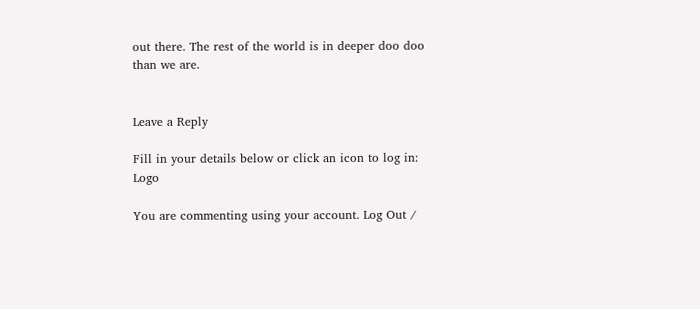out there. The rest of the world is in deeper doo doo than we are.


Leave a Reply

Fill in your details below or click an icon to log in: Logo

You are commenting using your account. Log Out /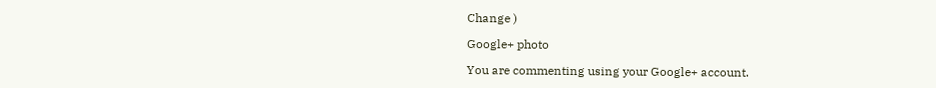Change )

Google+ photo

You are commenting using your Google+ account.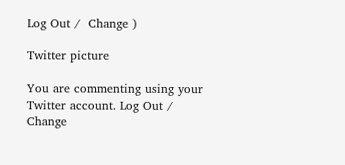Log Out /  Change )

Twitter picture

You are commenting using your Twitter account. Log Out /  Change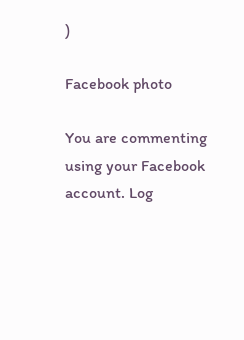)

Facebook photo

You are commenting using your Facebook account. Log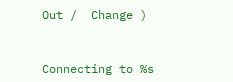Out /  Change )


Connecting to %s